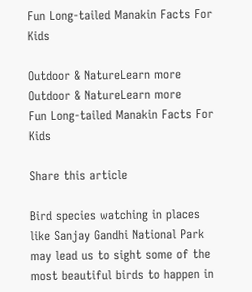Fun Long-tailed Manakin Facts For Kids

Outdoor & NatureLearn more
Outdoor & NatureLearn more
Fun Long-tailed Manakin Facts For Kids

Share this article

Bird species watching in places like Sanjay Gandhi National Park may lead us to sight some of the most beautiful birds to happen in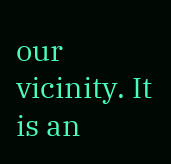our vicinity. It is an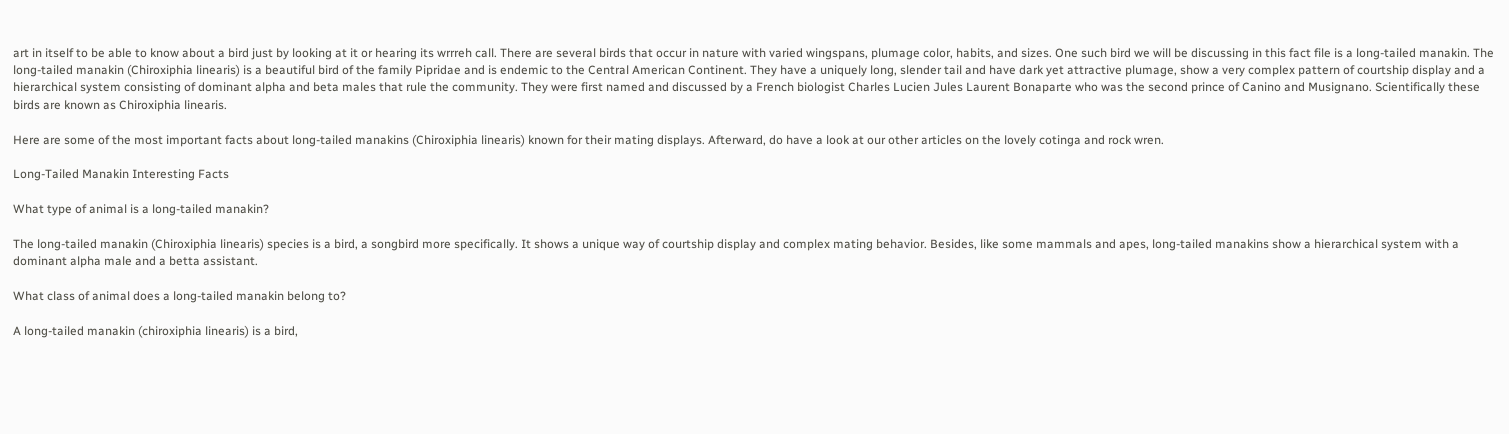art in itself to be able to know about a bird just by looking at it or hearing its wrrreh call. There are several birds that occur in nature with varied wingspans, plumage color, habits, and sizes. One such bird we will be discussing in this fact file is a long-tailed manakin. The long-tailed manakin (Chiroxiphia linearis) is a beautiful bird of the family Pipridae and is endemic to the Central American Continent. They have a uniquely long, slender tail and have dark yet attractive plumage, show a very complex pattern of courtship display and a hierarchical system consisting of dominant alpha and beta males that rule the community. They were first named and discussed by a French biologist Charles Lucien Jules Laurent Bonaparte who was the second prince of Canino and Musignano. Scientifically these birds are known as Chiroxiphia linearis.

Here are some of the most important facts about long-tailed manakins (Chiroxiphia linearis) known for their mating displays. Afterward, do have a look at our other articles on the lovely cotinga and rock wren.

Long-Tailed Manakin Interesting Facts

What type of animal is a long-tailed manakin?

The long-tailed manakin (Chiroxiphia linearis) species is a bird, a songbird more specifically. It shows a unique way of courtship display and complex mating behavior. Besides, like some mammals and apes, long-tailed manakins show a hierarchical system with a dominant alpha male and a betta assistant.

What class of animal does a long-tailed manakin belong to?

A long-tailed manakin (chiroxiphia linearis) is a bird,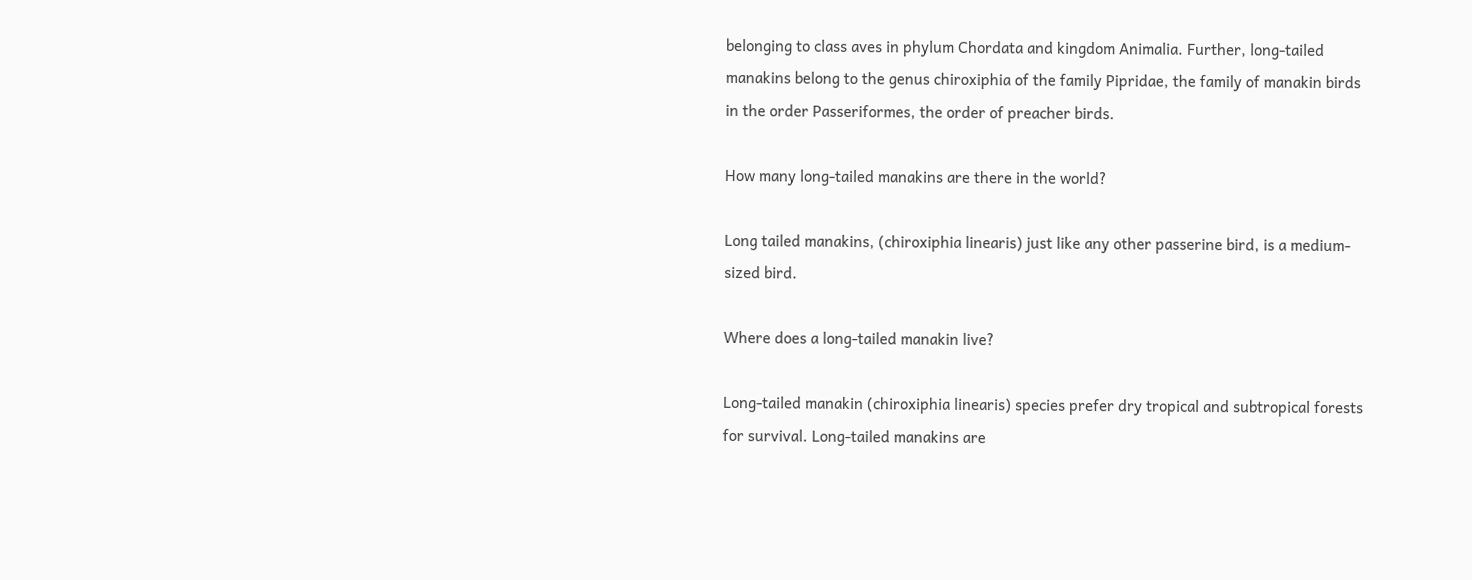belonging to class aves in phylum Chordata and kingdom Animalia. Further, long-tailed manakins belong to the genus chiroxiphia of the family Pipridae, the family of manakin birds in the order Passeriformes, the order of preacher birds.

How many long-tailed manakins are there in the world?

Long tailed manakins, (chiroxiphia linearis) just like any other passerine bird, is a medium-sized bird.

Where does a long-tailed manakin live?

Long-tailed manakin (chiroxiphia linearis) species prefer dry tropical and subtropical forests for survival. Long-tailed manakins are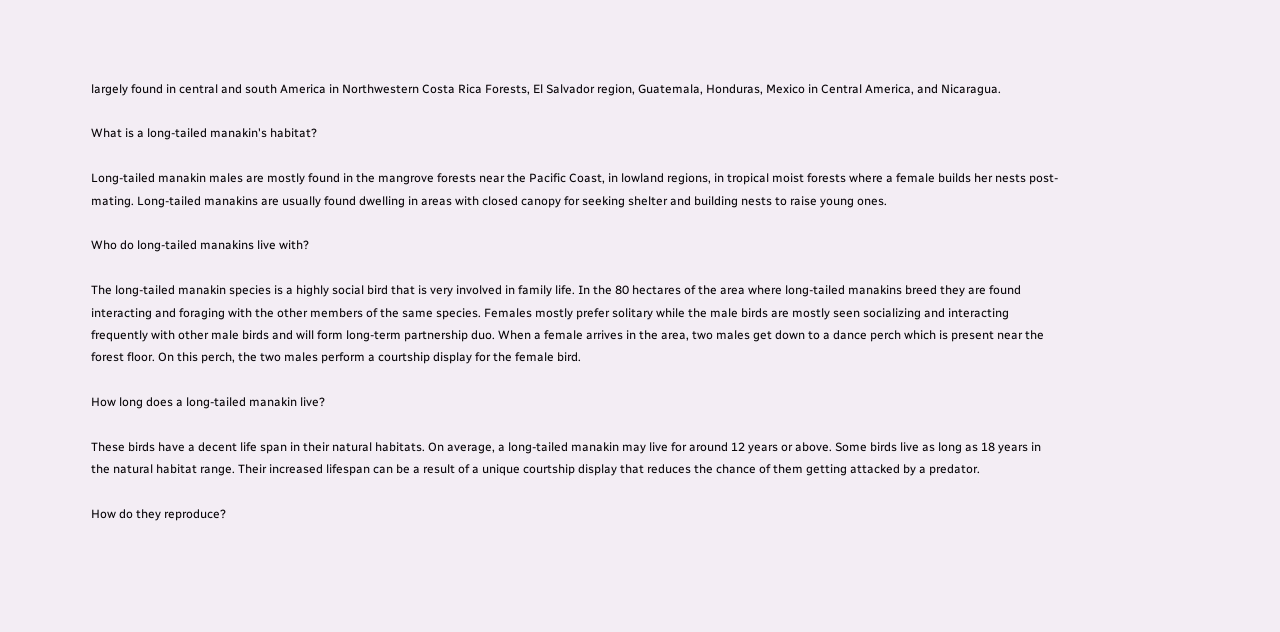largely found in central and south America in Northwestern Costa Rica Forests, El Salvador region, Guatemala, Honduras, Mexico in Central America, and Nicaragua.

What is a long-tailed manakin's habitat?

Long-tailed manakin males are mostly found in the mangrove forests near the Pacific Coast, in lowland regions, in tropical moist forests where a female builds her nests post-mating. Long-tailed manakins are usually found dwelling in areas with closed canopy for seeking shelter and building nests to raise young ones.

Who do long-tailed manakins live with?

The long-tailed manakin species is a highly social bird that is very involved in family life. In the 80 hectares of the area where long-tailed manakins breed they are found interacting and foraging with the other members of the same species. Females mostly prefer solitary while the male birds are mostly seen socializing and interacting frequently with other male birds and will form long-term partnership duo. When a female arrives in the area, two males get down to a dance perch which is present near the forest floor. On this perch, the two males perform a courtship display for the female bird.

How long does a long-tailed manakin live?

These birds have a decent life span in their natural habitats. On average, a long-tailed manakin may live for around 12 years or above. Some birds live as long as 18 years in the natural habitat range. Their increased lifespan can be a result of a unique courtship display that reduces the chance of them getting attacked by a predator.

How do they reproduce?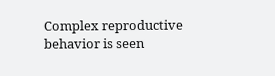Complex reproductive behavior is seen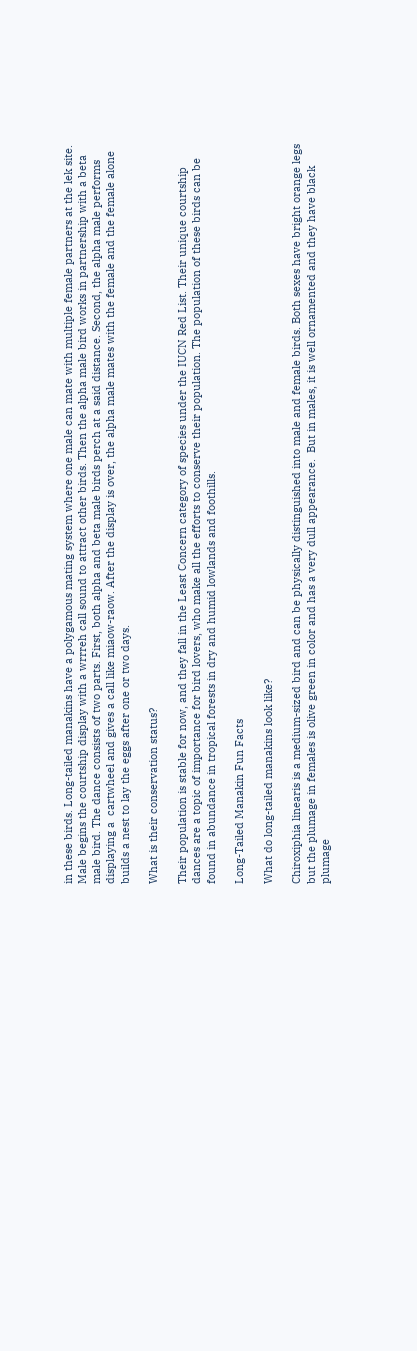in these birds. Long-tailed manakins have a polygamous mating system where one male can mate with multiple female partners at the lek site. Male begins the courtship display with a wrrreh call sound to attract other birds. Then the alpha male bird works in partnership with a beta male bird. The dance consists of two parts. First, both alpha and beta male birds perch at a said distance. Second, the alpha male performs displaying a  cartwheel and gives a call like miaow-raow. After the display is over, the alpha male mates with the female and the female alone builds a nest to lay the eggs after one or two days.

What is their conservation status?

Their population is stable for now, and they fall in the Least Concern category of species under the IUCN Red List. Their unique courtship dances are a topic of importance for bird lovers, who make all the efforts to conserve their population. The population of these birds can be found in abundance in tropical forests in dry and humid lowlands and foothills.

Long-Tailed Manakin Fun Facts

What do long-tailed manakins look like?

Chiroxiphia linearis is a medium-sized bird and can be physically distinguished into male and female birds. Both sexes have bright orange legs but the plumage in females is olive green in color and has a very dull appearance.  But in males, it is well ornamented and they have black plumage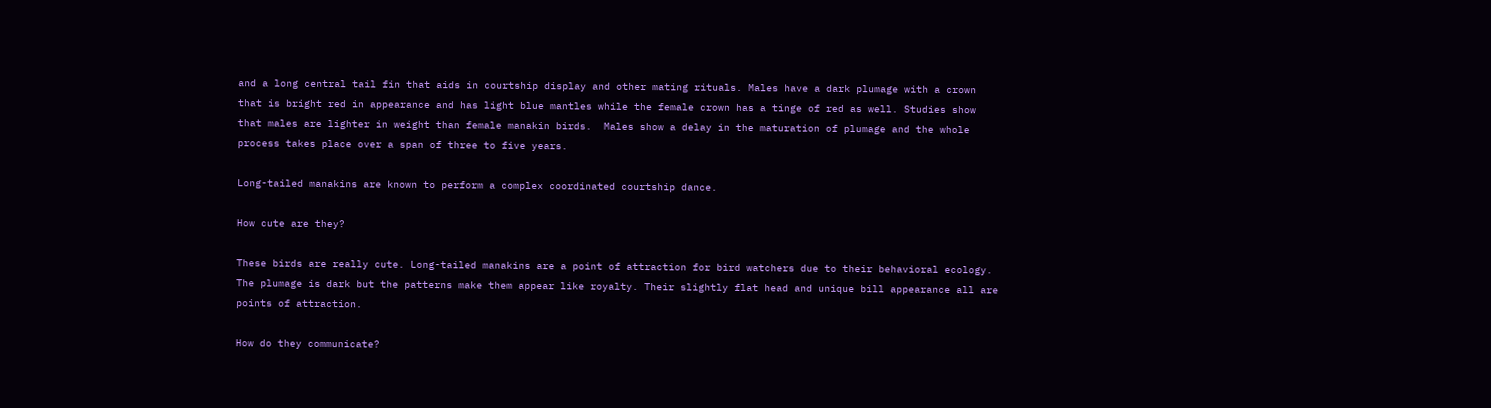and a long central tail fin that aids in courtship display and other mating rituals. Males have a dark plumage with a crown that is bright red in appearance and has light blue mantles while the female crown has a tinge of red as well. Studies show that males are lighter in weight than female manakin birds.  Males show a delay in the maturation of plumage and the whole process takes place over a span of three to five years.

Long-tailed manakins are known to perform a complex coordinated courtship dance.

How cute are they?

These birds are really cute. Long-tailed manakins are a point of attraction for bird watchers due to their behavioral ecology. The plumage is dark but the patterns make them appear like royalty. Their slightly flat head and unique bill appearance all are points of attraction.

How do they communicate?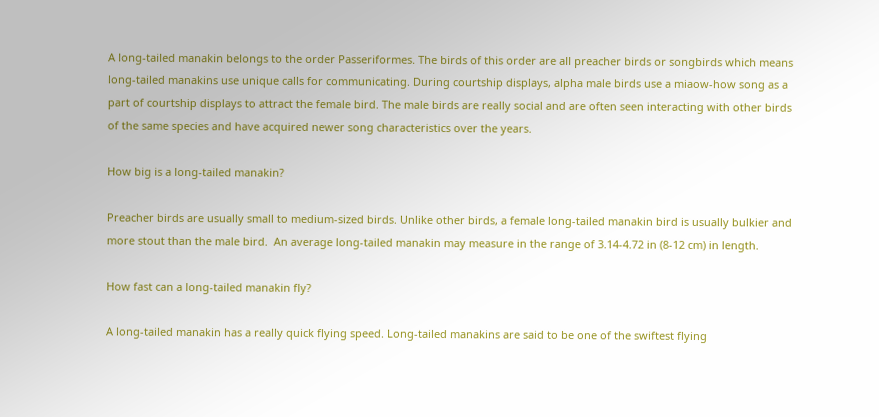A long-tailed manakin belongs to the order Passeriformes. The birds of this order are all preacher birds or songbirds which means long-tailed manakins use unique calls for communicating. During courtship displays, alpha male birds use a miaow-how song as a part of courtship displays to attract the female bird. The male birds are really social and are often seen interacting with other birds of the same species and have acquired newer song characteristics over the years.

How big is a long-tailed manakin?

Preacher birds are usually small to medium-sized birds. Unlike other birds, a female long-tailed manakin bird is usually bulkier and more stout than the male bird.  An average long-tailed manakin may measure in the range of 3.14-4.72 in (8-12 cm) in length.

How fast can a long-tailed manakin fly?

A long-tailed manakin has a really quick flying speed. Long-tailed manakins are said to be one of the swiftest flying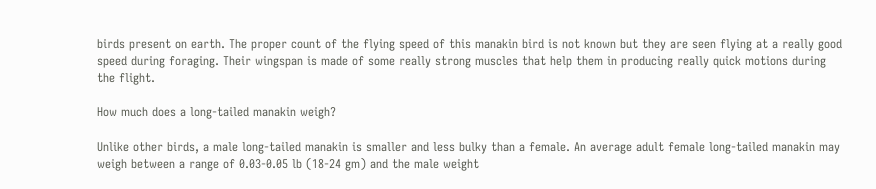birds present on earth. The proper count of the flying speed of this manakin bird is not known but they are seen flying at a really good speed during foraging. Their wingspan is made of some really strong muscles that help them in producing really quick motions during the flight.

How much does a long-tailed manakin weigh?

Unlike other birds, a male long-tailed manakin is smaller and less bulky than a female. An average adult female long-tailed manakin may weigh between a range of 0.03-0.05 lb (18-24 gm) and the male weight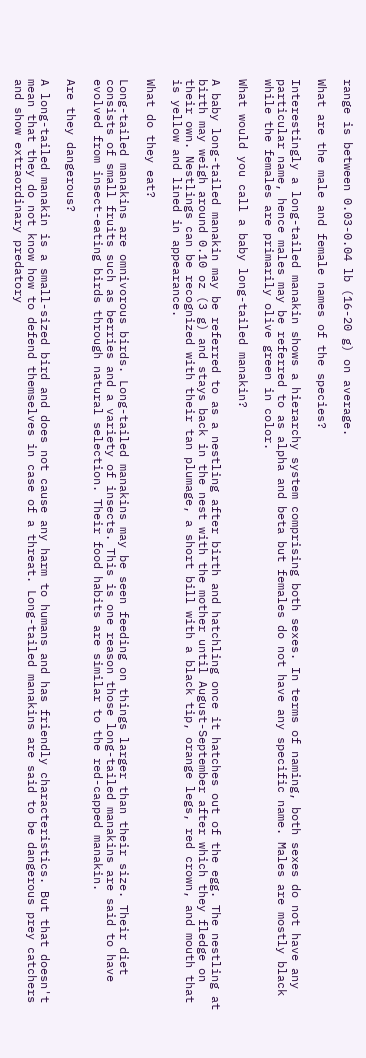range is between 0.03-0.04 lb (16-20 g) on average.

What are the male and female names of the species?

Interestingly a long-tailed manakin shows a hierarchy system comprising both sexes. In terms of naming, both sexes do not have any particular name, hence males may be referred to as alpha and beta but females do not have any specific name. Males are mostly black while the females are primarily olive green in color.

What would you call a baby long-tailed manakin?

A baby long-tailed manakin may be referred to as a nestling after birth and hatchling once it hatches out of the egg. The nestling at birth may weigh around 0.10 oz (3 g) and stays back in the nest with the mother until August-September after which they fledge on their own. Nestlings can be recognized with their tan plumage, a short bill with a black tip, orange legs, red crown, and mouth that is yellow and lined in appearance.

What do they eat?

Long-tailed manakins are omnivorous birds. Long-tailed manakins may be seen feeding on things larger than their size. Their diet consists of small fruits such as berries and a variety of insects. This is one reason those long-tailed manakins are said to have evolved from insect-eating birds through natural selection. Their food habits are similar to the red-capped manakin.

Are they dangerous?

A long-tailed manakin is a small-sized bird and does not cause any harm to humans and has friendly characteristics. But that doesn't mean that they do not know how to defend themselves in case of a threat. Long-tailed manakins are said to be dangerous prey catchers and show extraordinary predatory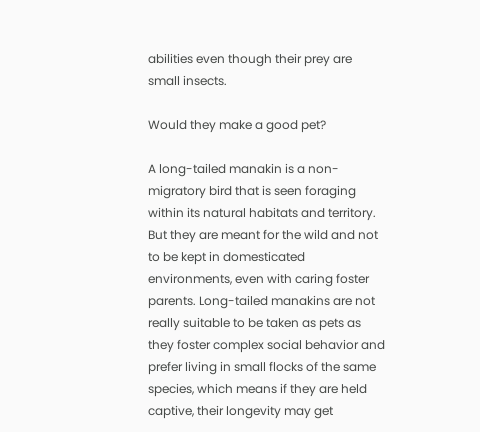abilities even though their prey are small insects.

Would they make a good pet?

A long-tailed manakin is a non-migratory bird that is seen foraging within its natural habitats and territory. But they are meant for the wild and not to be kept in domesticated environments, even with caring foster parents. Long-tailed manakins are not really suitable to be taken as pets as they foster complex social behavior and prefer living in small flocks of the same species, which means if they are held captive, their longevity may get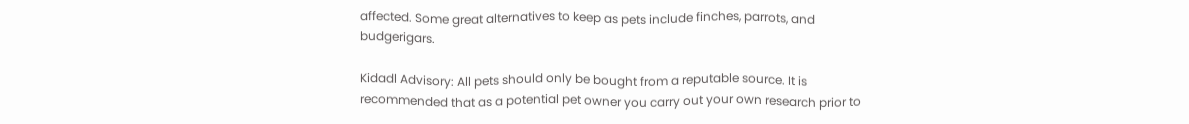affected. Some great alternatives to keep as pets include finches, parrots, and budgerigars.

Kidadl Advisory: All pets should only be bought from a reputable source. It is recommended that as a potential pet owner you carry out your own research prior to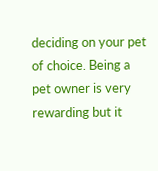deciding on your pet of choice. Being a pet owner is very rewarding but it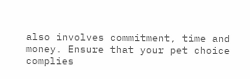also involves commitment, time and money. Ensure that your pet choice complies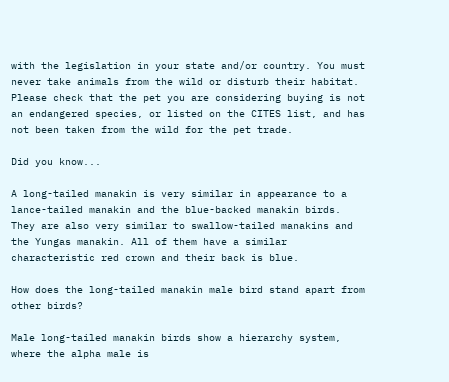with the legislation in your state and/or country. You must never take animals from the wild or disturb their habitat. Please check that the pet you are considering buying is not an endangered species, or listed on the CITES list, and has not been taken from the wild for the pet trade.

Did you know...

A long-tailed manakin is very similar in appearance to a lance-tailed manakin and the blue-backed manakin birds. They are also very similar to swallow-tailed manakins and the Yungas manakin. All of them have a similar characteristic red crown and their back is blue.

How does the long-tailed manakin male bird stand apart from other birds?

Male long-tailed manakin birds show a hierarchy system, where the alpha male is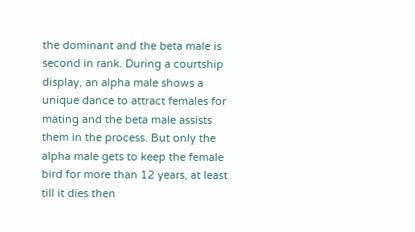the dominant and the beta male is second in rank. During a courtship display, an alpha male shows a unique dance to attract females for mating and the beta male assists them in the process. But only the alpha male gets to keep the female bird for more than 12 years, at least till it dies then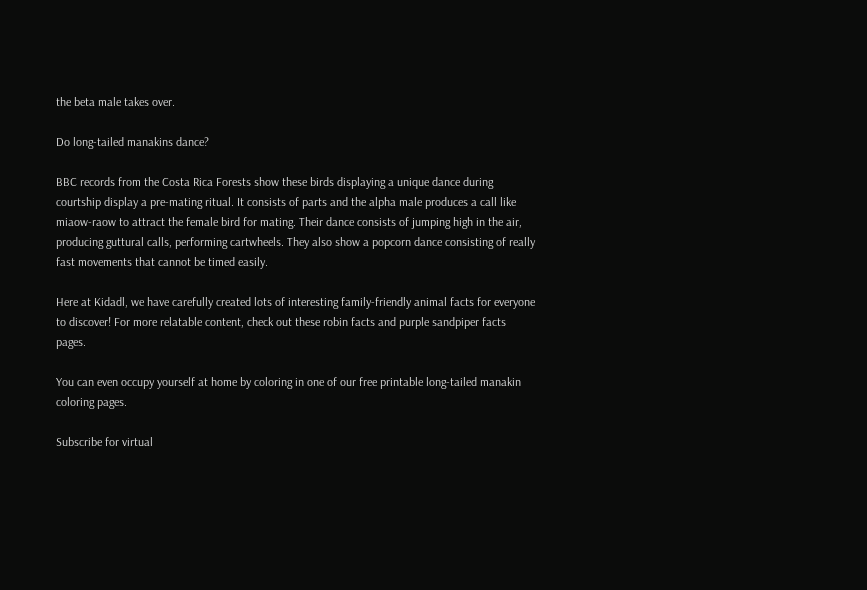the beta male takes over.

Do long-tailed manakins dance?

BBC records from the Costa Rica Forests show these birds displaying a unique dance during courtship display a pre-mating ritual. It consists of parts and the alpha male produces a call like miaow-raow to attract the female bird for mating. Their dance consists of jumping high in the air, producing guttural calls, performing cartwheels. They also show a popcorn dance consisting of really fast movements that cannot be timed easily.

Here at Kidadl, we have carefully created lots of interesting family-friendly animal facts for everyone to discover! For more relatable content, check out these robin facts and purple sandpiper facts pages.

You can even occupy yourself at home by coloring in one of our free printable long-tailed manakin coloring pages.

Subscribe for virtual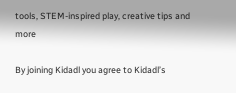tools, STEM-inspired play, creative tips and more

By joining Kidadl you agree to Kidadl’s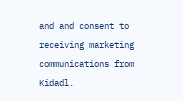and and consent to receiving marketing communications from Kidadl.